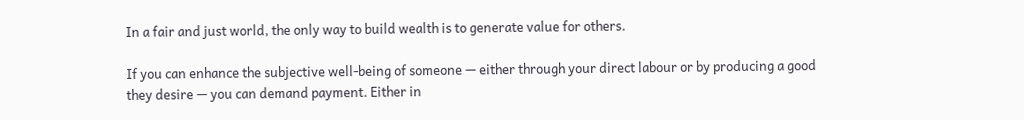In a fair and just world, the only way to build wealth is to generate value for others.

If you can enhance the subjective well-being of someone — either through your direct labour or by producing a good they desire — you can demand payment. Either in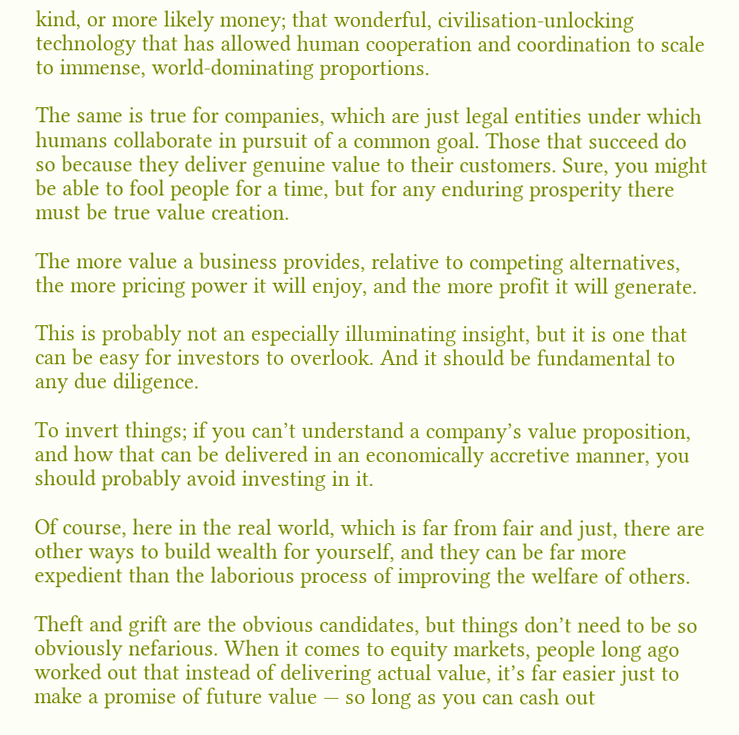kind, or more likely money; that wonderful, civilisation-unlocking technology that has allowed human cooperation and coordination to scale to immense, world-dominating proportions.

The same is true for companies, which are just legal entities under which humans collaborate in pursuit of a common goal. Those that succeed do so because they deliver genuine value to their customers. Sure, you might be able to fool people for a time, but for any enduring prosperity there must be true value creation.

The more value a business provides, relative to competing alternatives, the more pricing power it will enjoy, and the more profit it will generate.

This is probably not an especially illuminating insight, but it is one that can be easy for investors to overlook. And it should be fundamental to any due diligence.

To invert things; if you can’t understand a company’s value proposition, and how that can be delivered in an economically accretive manner, you should probably avoid investing in it.

Of course, here in the real world, which is far from fair and just, there are other ways to build wealth for yourself, and they can be far more expedient than the laborious process of improving the welfare of others.

Theft and grift are the obvious candidates, but things don’t need to be so obviously nefarious. When it comes to equity markets, people long ago worked out that instead of delivering actual value, it’s far easier just to make a promise of future value — so long as you can cash out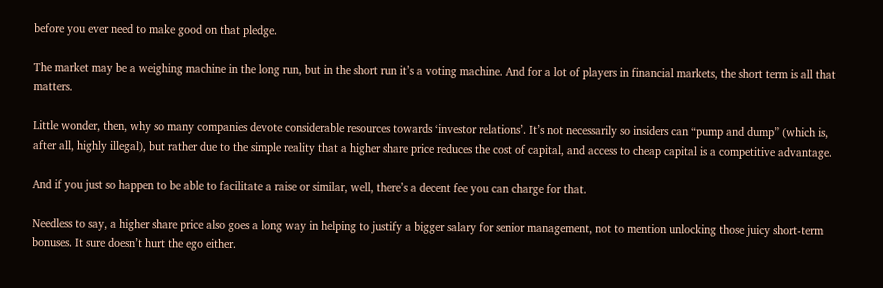before you ever need to make good on that pledge.

The market may be a weighing machine in the long run, but in the short run it’s a voting machine. And for a lot of players in financial markets, the short term is all that matters.

Little wonder, then, why so many companies devote considerable resources towards ‘investor relations’. It’s not necessarily so insiders can “pump and dump” (which is, after all, highly illegal), but rather due to the simple reality that a higher share price reduces the cost of capital, and access to cheap capital is a competitive advantage.

And if you just so happen to be able to facilitate a raise or similar, well, there’s a decent fee you can charge for that.

Needless to say, a higher share price also goes a long way in helping to justify a bigger salary for senior management, not to mention unlocking those juicy short-term bonuses. It sure doesn’t hurt the ego either.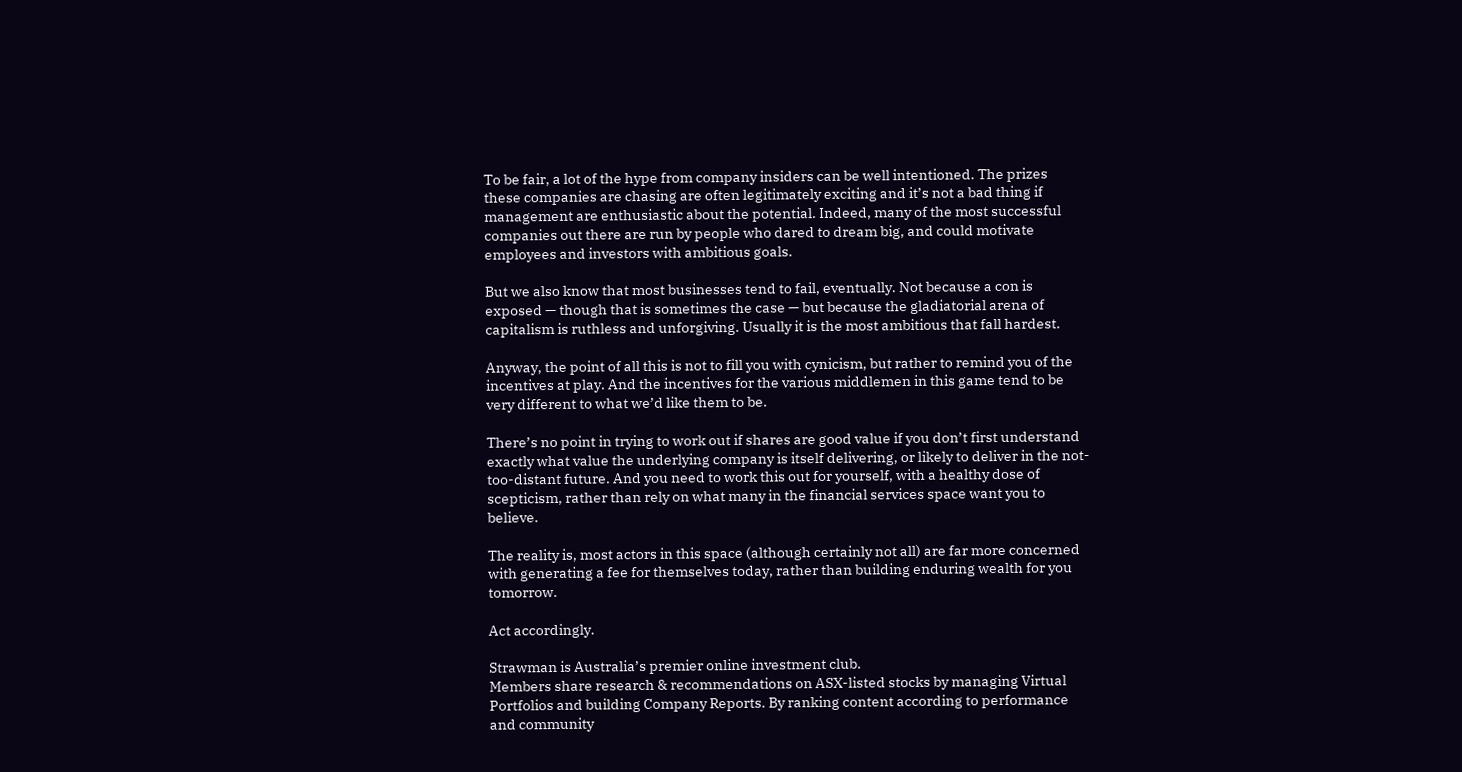To be fair, a lot of the hype from company insiders can be well intentioned. The prizes these companies are chasing are often legitimately exciting and it’s not a bad thing if management are enthusiastic about the potential. Indeed, many of the most successful companies out there are run by people who dared to dream big, and could motivate employees and investors with ambitious goals.

But we also know that most businesses tend to fail, eventually. Not because a con is exposed — though that is sometimes the case — but because the gladiatorial arena of capitalism is ruthless and unforgiving. Usually it is the most ambitious that fall hardest.

Anyway, the point of all this is not to fill you with cynicism, but rather to remind you of the incentives at play. And the incentives for the various middlemen in this game tend to be very different to what we’d like them to be.

There’s no point in trying to work out if shares are good value if you don’t first understand exactly what value the underlying company is itself delivering, or likely to deliver in the not-too-distant future. And you need to work this out for yourself, with a healthy dose of scepticism, rather than rely on what many in the financial services space want you to believe.

The reality is, most actors in this space (although certainly not all) are far more concerned with generating a fee for themselves today, rather than building enduring wealth for you tomorrow.

Act accordingly.

Strawman is Australia’s premier online investment club.
Members share research & recommendations on ASX-listed stocks by managing Virtual Portfolios and building Company Reports. By ranking content according to performance and community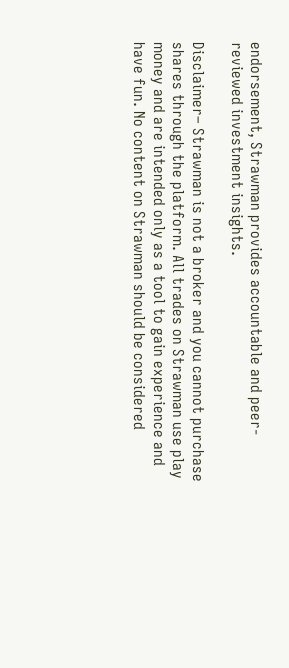endorsement, Strawman provides accountable and peer-reviewed investment insights.

Disclaimer– Strawman is not a broker and you cannot purchase shares through the platform. All trades on Strawman use play money and are intended only as a tool to gain experience and have fun. No content on Strawman should be considered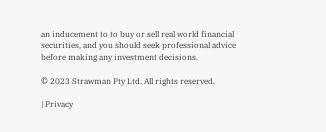an inducement to to buy or sell real world financial securities, and you should seek professional advice before making any investment decisions.

© 2023 Strawman Pty Ltd. All rights reserved.

| Privacy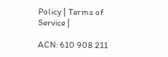Policy | Terms of Service |

ACN: 610 908 211